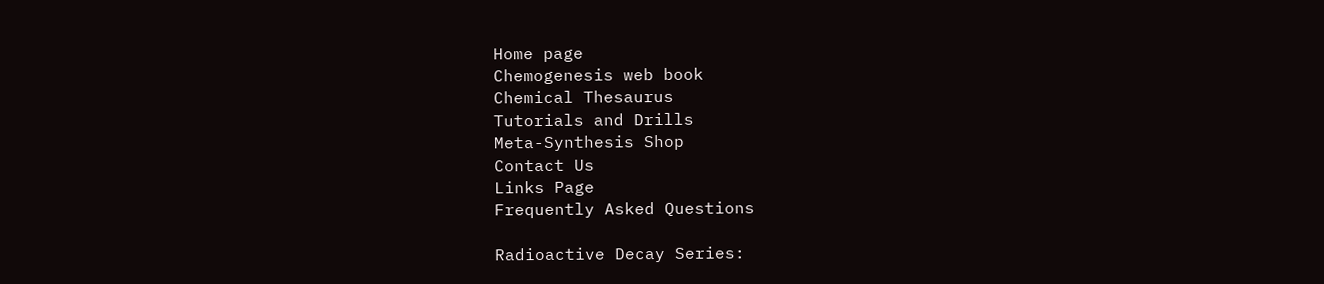Home page
Chemogenesis web book
Chemical Thesaurus
Tutorials and Drills
Meta-Synthesis Shop
Contact Us
Links Page
Frequently Asked Questions

Radioactive Decay Series: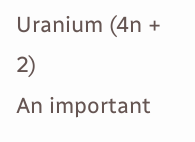Uranium (4n + 2)
An important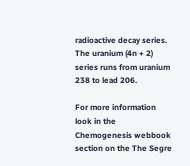radioactive decay series. The uranium (4n + 2) series runs from uranium 238 to lead 206.

For more information look in the Chemogenesis webbook section on the The Segre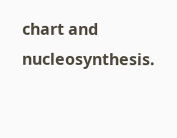chart and nucleosynthesis.